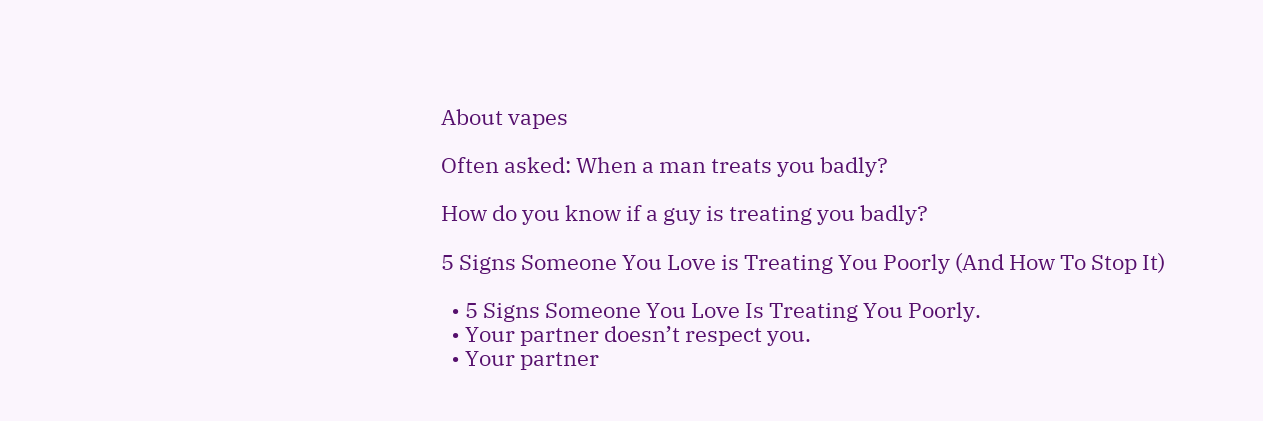About vapes

Often asked: When a man treats you badly?

How do you know if a guy is treating you badly?

5 Signs Someone You Love is Treating You Poorly (And How To Stop It)

  • 5 Signs Someone You Love Is Treating You Poorly.
  • Your partner doesn’t respect you.
  • Your partner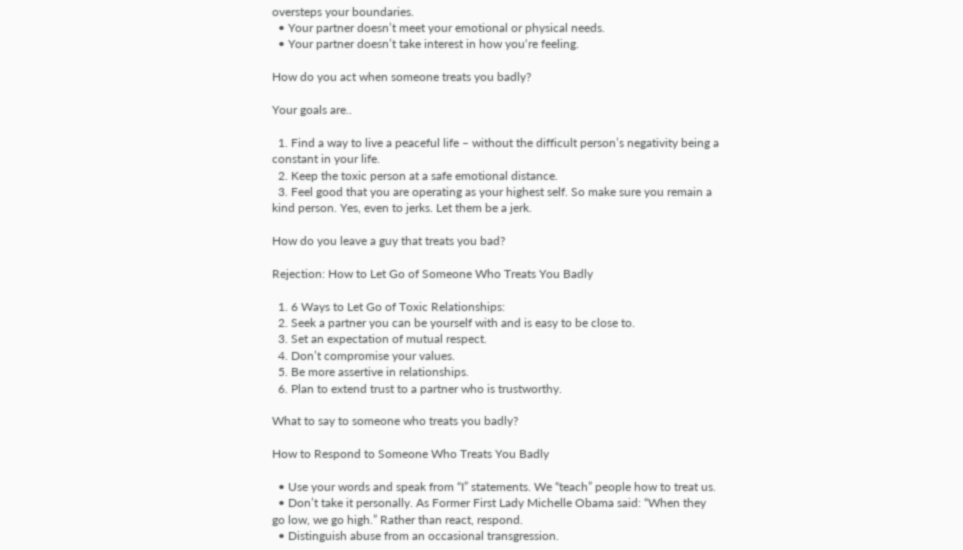oversteps your boundaries.
  • Your partner doesn’t meet your emotional or physical needs.
  • Your partner doesn’t take interest in how you‘re feeling.

How do you act when someone treats you badly?

Your goals are..

  1. Find a way to live a peaceful life – without the difficult person’s negativity being a constant in your life.
  2. Keep the toxic person at a safe emotional distance.
  3. Feel good that you are operating as your highest self. So make sure you remain a kind person. Yes, even to jerks. Let them be a jerk.

How do you leave a guy that treats you bad?

Rejection: How to Let Go of Someone Who Treats You Badly

  1. 6 Ways to Let Go of Toxic Relationships:
  2. Seek a partner you can be yourself with and is easy to be close to.
  3. Set an expectation of mutual respect.
  4. Don’t compromise your values.
  5. Be more assertive in relationships.
  6. Plan to extend trust to a partner who is trustworthy.

What to say to someone who treats you badly?

How to Respond to Someone Who Treats You Badly

  • Use your words and speak from “I” statements. We “teach” people how to treat us.
  • Don’t take it personally. As Former First Lady Michelle Obama said: “When they go low, we go high.” Rather than react, respond.
  • Distinguish abuse from an occasional transgression.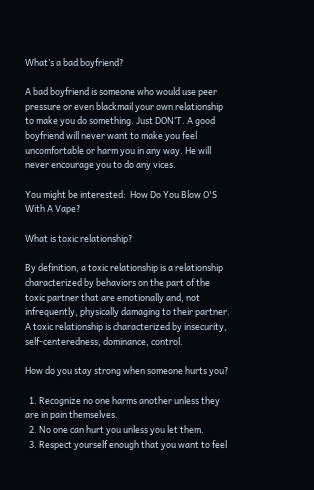What’s a bad boyfriend?

A bad boyfriend is someone who would use peer pressure or even blackmail your own relationship to make you do something. Just DON’T. A good boyfriend will never want to make you feel uncomfortable or harm you in any way. He will never encourage you to do any vices.

You might be interested:  How Do You Blow O'S With A Vape?

What is toxic relationship?

By definition, a toxic relationship is a relationship characterized by behaviors on the part of the toxic partner that are emotionally and, not infrequently, physically damaging to their partner. A toxic relationship is characterized by insecurity, self-centeredness, dominance, control.

How do you stay strong when someone hurts you?

  1. Recognize no one harms another unless they are in pain themselves.
  2. No one can hurt you unless you let them.
  3. Respect yourself enough that you want to feel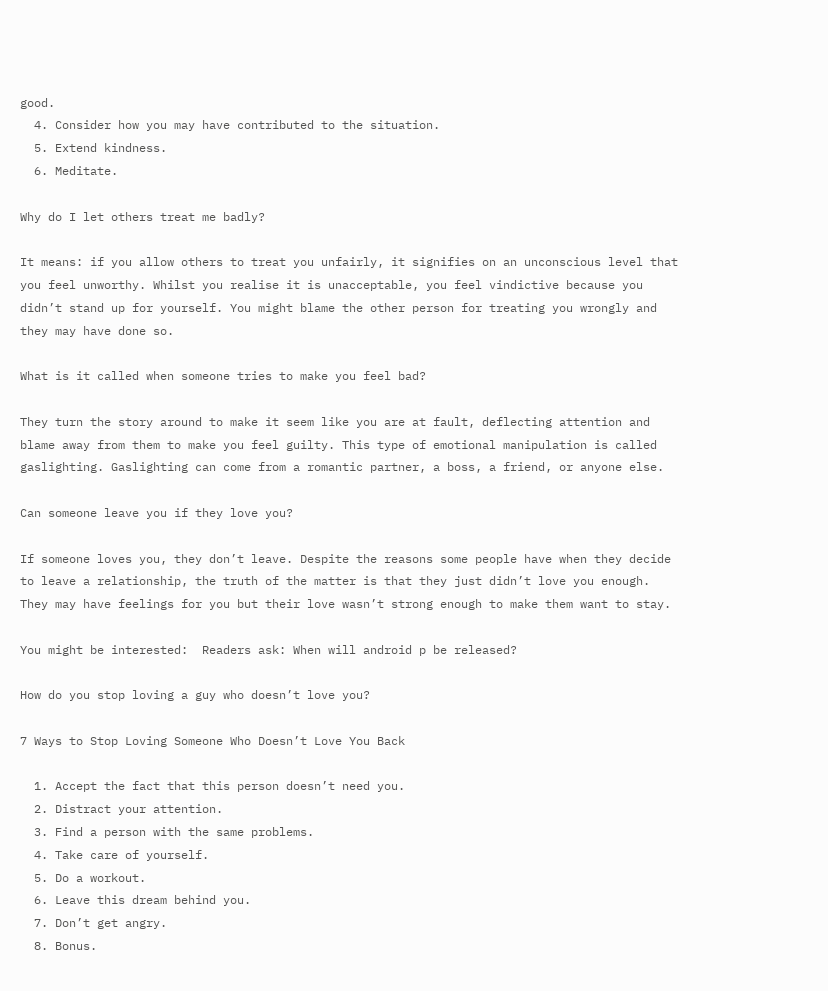good.
  4. Consider how you may have contributed to the situation.
  5. Extend kindness.
  6. Meditate.

Why do I let others treat me badly?

It means: if you allow others to treat you unfairly, it signifies on an unconscious level that you feel unworthy. Whilst you realise it is unacceptable, you feel vindictive because you didn’t stand up for yourself. You might blame the other person for treating you wrongly and they may have done so.

What is it called when someone tries to make you feel bad?

They turn the story around to make it seem like you are at fault, deflecting attention and blame away from them to make you feel guilty. This type of emotional manipulation is called gaslighting. Gaslighting can come from a romantic partner, a boss, a friend, or anyone else.

Can someone leave you if they love you?

If someone loves you, they don’t leave. Despite the reasons some people have when they decide to leave a relationship, the truth of the matter is that they just didn’t love you enough. They may have feelings for you but their love wasn’t strong enough to make them want to stay.

You might be interested:  Readers ask: When will android p be released?

How do you stop loving a guy who doesn’t love you?

7 Ways to Stop Loving Someone Who Doesn’t Love You Back

  1. Accept the fact that this person doesn’t need you.
  2. Distract your attention.
  3. Find a person with the same problems.
  4. Take care of yourself.
  5. Do a workout.
  6. Leave this dream behind you.
  7. Don’t get angry.
  8. Bonus.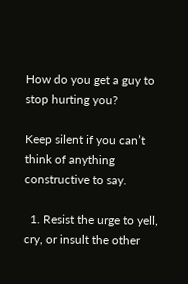How do you get a guy to stop hurting you?

Keep silent if you can’t think of anything constructive to say.

  1. Resist the urge to yell, cry, or insult the other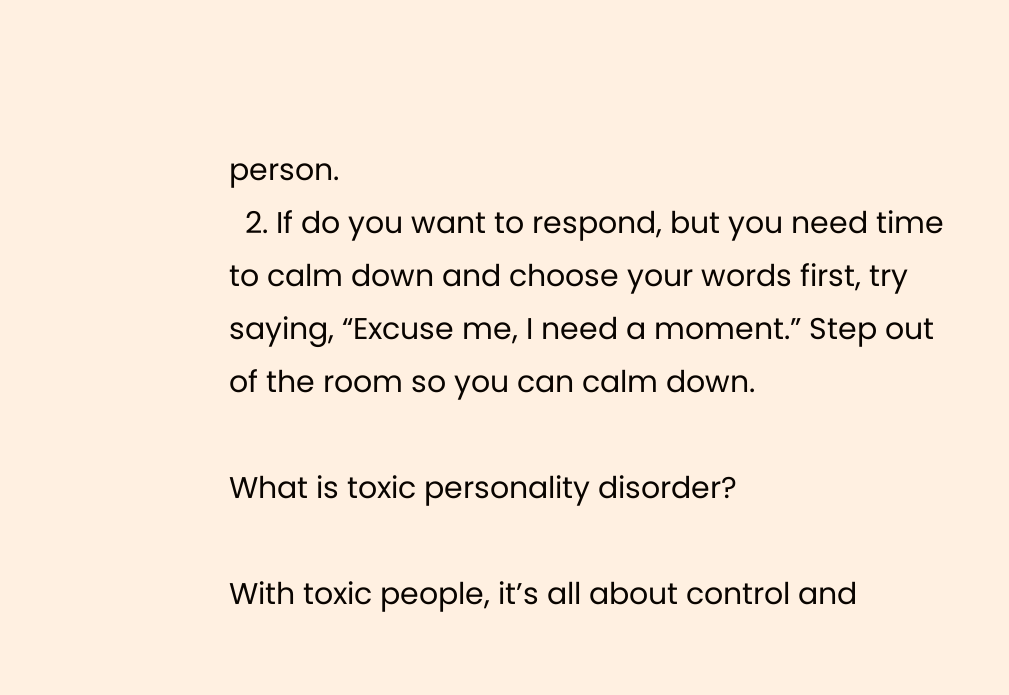person.
  2. If do you want to respond, but you need time to calm down and choose your words first, try saying, “Excuse me, I need a moment.” Step out of the room so you can calm down.

What is toxic personality disorder?

With toxic people, it’s all about control and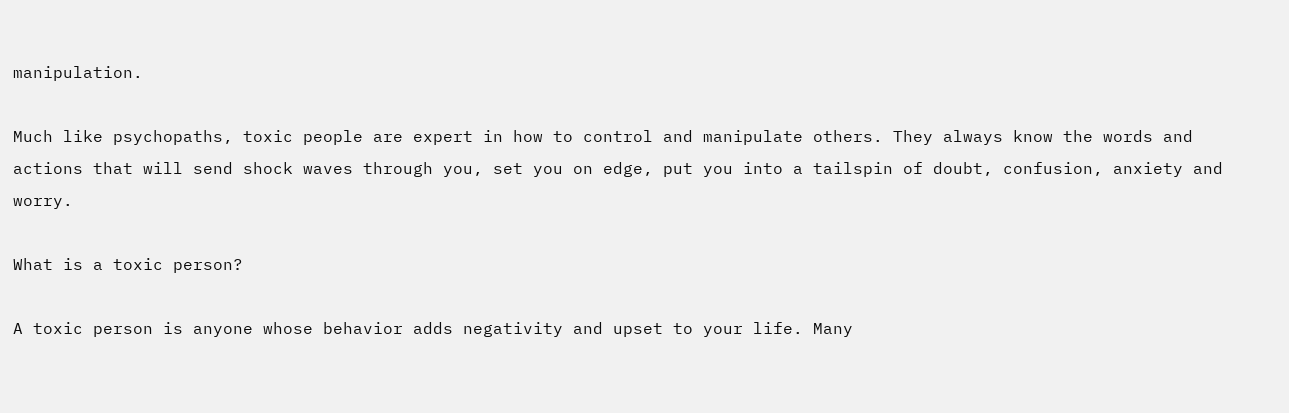manipulation.

Much like psychopaths, toxic people are expert in how to control and manipulate others. They always know the words and actions that will send shock waves through you, set you on edge, put you into a tailspin of doubt, confusion, anxiety and worry.

What is a toxic person?

A toxic person is anyone whose behavior adds negativity and upset to your life. Many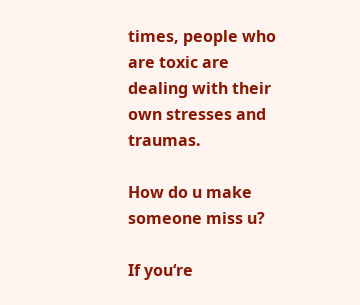times, people who are toxic are dealing with their own stresses and traumas.

How do u make someone miss u?

If you‘re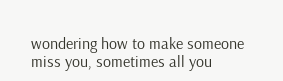wondering how to make someone miss you, sometimes all you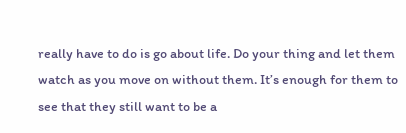really have to do is go about life. Do your thing and let them watch as you move on without them. It’s enough for them to see that they still want to be a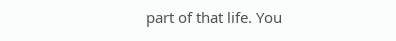part of that life. You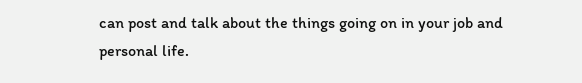can post and talk about the things going on in your job and personal life.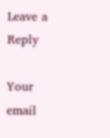Leave a Reply

Your email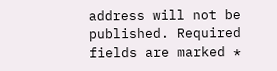address will not be published. Required fields are marked *